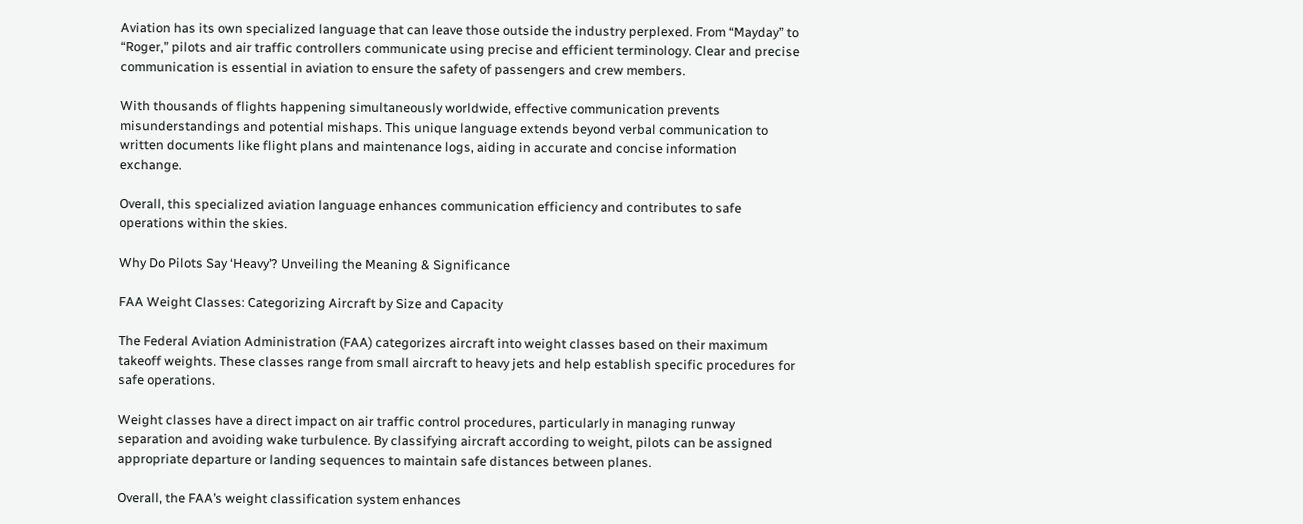Aviation has its own specialized language that can leave those outside the industry perplexed. From “Mayday” to “Roger,” pilots and air traffic controllers communicate using precise and efficient terminology. Clear and precise communication is essential in aviation to ensure the safety of passengers and crew members.

With thousands of flights happening simultaneously worldwide, effective communication prevents misunderstandings and potential mishaps. This unique language extends beyond verbal communication to written documents like flight plans and maintenance logs, aiding in accurate and concise information exchange.

Overall, this specialized aviation language enhances communication efficiency and contributes to safe operations within the skies.

Why Do Pilots Say ‘Heavy’? Unveiling the Meaning & Significance

FAA Weight Classes: Categorizing Aircraft by Size and Capacity

The Federal Aviation Administration (FAA) categorizes aircraft into weight classes based on their maximum takeoff weights. These classes range from small aircraft to heavy jets and help establish specific procedures for safe operations.

Weight classes have a direct impact on air traffic control procedures, particularly in managing runway separation and avoiding wake turbulence. By classifying aircraft according to weight, pilots can be assigned appropriate departure or landing sequences to maintain safe distances between planes.

Overall, the FAA’s weight classification system enhances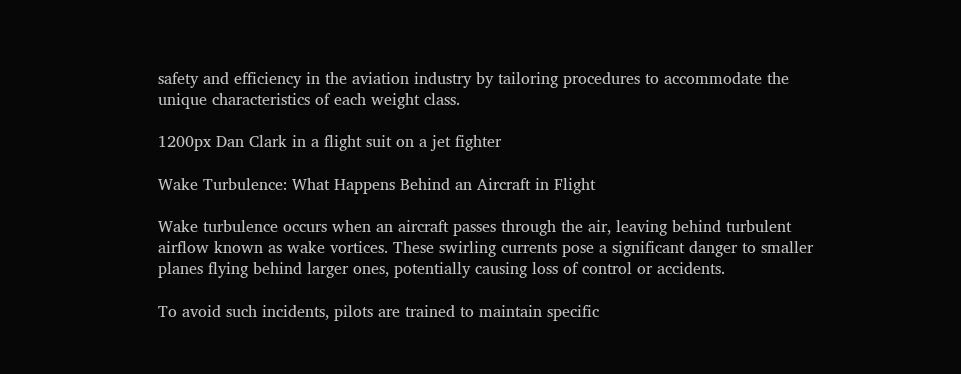safety and efficiency in the aviation industry by tailoring procedures to accommodate the unique characteristics of each weight class.

1200px Dan Clark in a flight suit on a jet fighter

Wake Turbulence: What Happens Behind an Aircraft in Flight

Wake turbulence occurs when an aircraft passes through the air, leaving behind turbulent airflow known as wake vortices. These swirling currents pose a significant danger to smaller planes flying behind larger ones, potentially causing loss of control or accidents.

To avoid such incidents, pilots are trained to maintain specific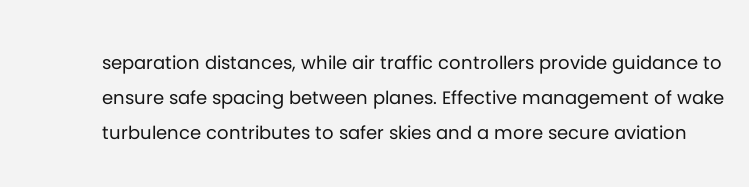separation distances, while air traffic controllers provide guidance to ensure safe spacing between planes. Effective management of wake turbulence contributes to safer skies and a more secure aviation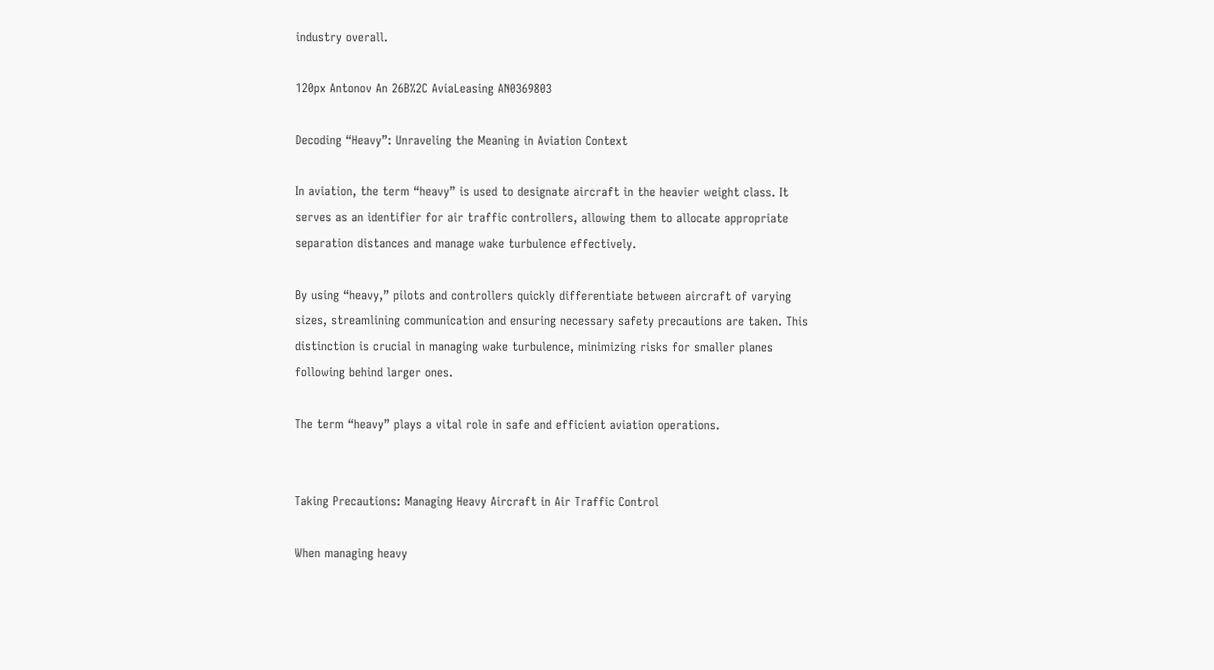industry overall.

120px Antonov An 26B%2C AviaLeasing AN0369803

Decoding “Heavy”: Unraveling the Meaning in Aviation Context

In aviation, the term “heavy” is used to designate aircraft in the heavier weight class. It serves as an identifier for air traffic controllers, allowing them to allocate appropriate separation distances and manage wake turbulence effectively.

By using “heavy,” pilots and controllers quickly differentiate between aircraft of varying sizes, streamlining communication and ensuring necessary safety precautions are taken. This distinction is crucial in managing wake turbulence, minimizing risks for smaller planes following behind larger ones.

The term “heavy” plays a vital role in safe and efficient aviation operations.


Taking Precautions: Managing Heavy Aircraft in Air Traffic Control

When managing heavy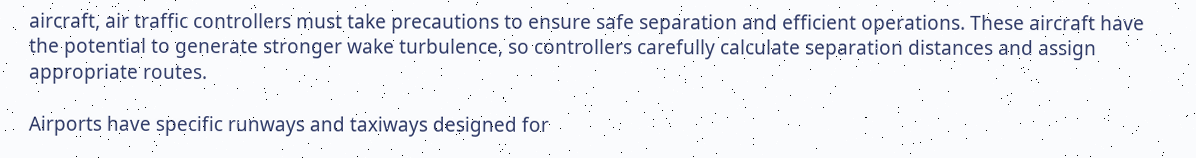aircraft, air traffic controllers must take precautions to ensure safe separation and efficient operations. These aircraft have the potential to generate stronger wake turbulence, so controllers carefully calculate separation distances and assign appropriate routes.

Airports have specific runways and taxiways designed for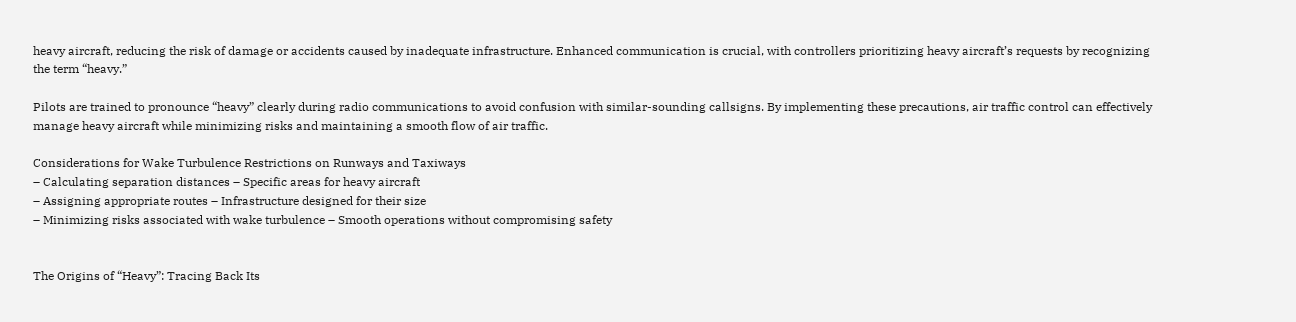heavy aircraft, reducing the risk of damage or accidents caused by inadequate infrastructure. Enhanced communication is crucial, with controllers prioritizing heavy aircraft’s requests by recognizing the term “heavy.”

Pilots are trained to pronounce “heavy” clearly during radio communications to avoid confusion with similar-sounding callsigns. By implementing these precautions, air traffic control can effectively manage heavy aircraft while minimizing risks and maintaining a smooth flow of air traffic.

Considerations for Wake Turbulence Restrictions on Runways and Taxiways
– Calculating separation distances – Specific areas for heavy aircraft
– Assigning appropriate routes – Infrastructure designed for their size
– Minimizing risks associated with wake turbulence – Smooth operations without compromising safety


The Origins of “Heavy”: Tracing Back Its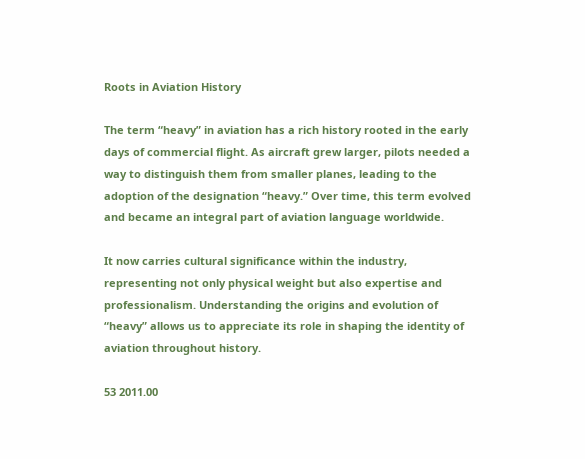Roots in Aviation History

The term “heavy” in aviation has a rich history rooted in the early days of commercial flight. As aircraft grew larger, pilots needed a way to distinguish them from smaller planes, leading to the adoption of the designation “heavy.” Over time, this term evolved and became an integral part of aviation language worldwide.

It now carries cultural significance within the industry, representing not only physical weight but also expertise and professionalism. Understanding the origins and evolution of “heavy” allows us to appreciate its role in shaping the identity of aviation throughout history.

53 2011.00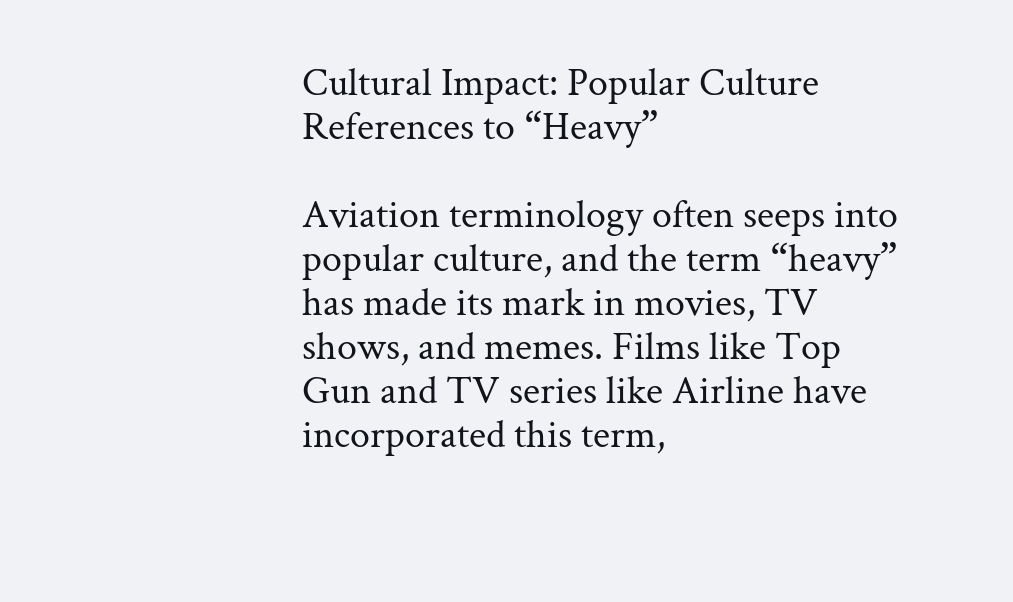Cultural Impact: Popular Culture References to “Heavy”

Aviation terminology often seeps into popular culture, and the term “heavy” has made its mark in movies, TV shows, and memes. Films like Top Gun and TV series like Airline have incorporated this term,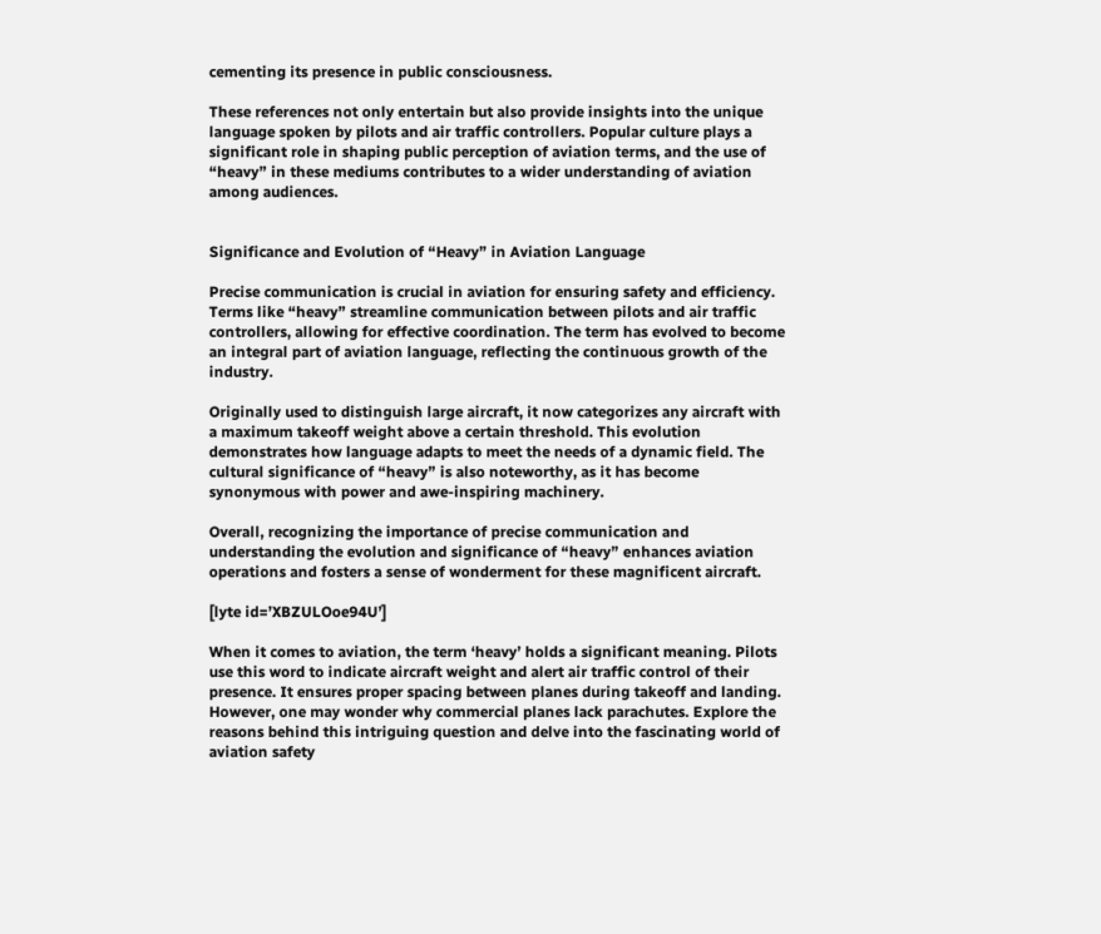cementing its presence in public consciousness.

These references not only entertain but also provide insights into the unique language spoken by pilots and air traffic controllers. Popular culture plays a significant role in shaping public perception of aviation terms, and the use of “heavy” in these mediums contributes to a wider understanding of aviation among audiences.


Significance and Evolution of “Heavy” in Aviation Language

Precise communication is crucial in aviation for ensuring safety and efficiency. Terms like “heavy” streamline communication between pilots and air traffic controllers, allowing for effective coordination. The term has evolved to become an integral part of aviation language, reflecting the continuous growth of the industry.

Originally used to distinguish large aircraft, it now categorizes any aircraft with a maximum takeoff weight above a certain threshold. This evolution demonstrates how language adapts to meet the needs of a dynamic field. The cultural significance of “heavy” is also noteworthy, as it has become synonymous with power and awe-inspiring machinery.

Overall, recognizing the importance of precise communication and understanding the evolution and significance of “heavy” enhances aviation operations and fosters a sense of wonderment for these magnificent aircraft.

[lyte id=’XBZULOoe94U’]

When it comes to aviation, the term ‘heavy’ holds a significant meaning. Pilots use this word to indicate aircraft weight and alert air traffic control of their presence. It ensures proper spacing between planes during takeoff and landing. However, one may wonder why commercial planes lack parachutes. Explore the reasons behind this intriguing question and delve into the fascinating world of aviation safety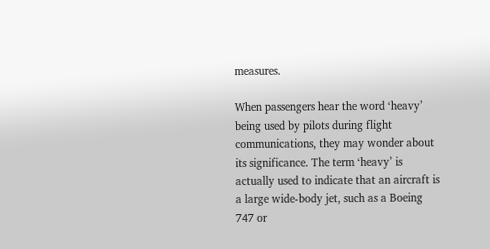measures.

When passengers hear the word ‘heavy’ being used by pilots during flight communications, they may wonder about its significance. The term ‘heavy’ is actually used to indicate that an aircraft is a large wide-body jet, such as a Boeing 747 or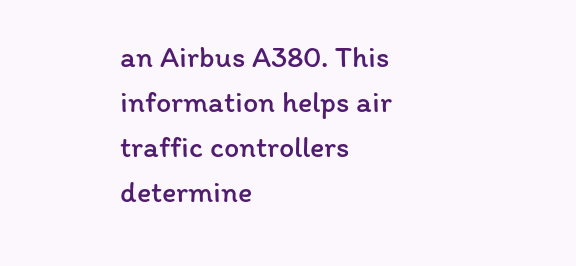an Airbus A380. This information helps air traffic controllers determine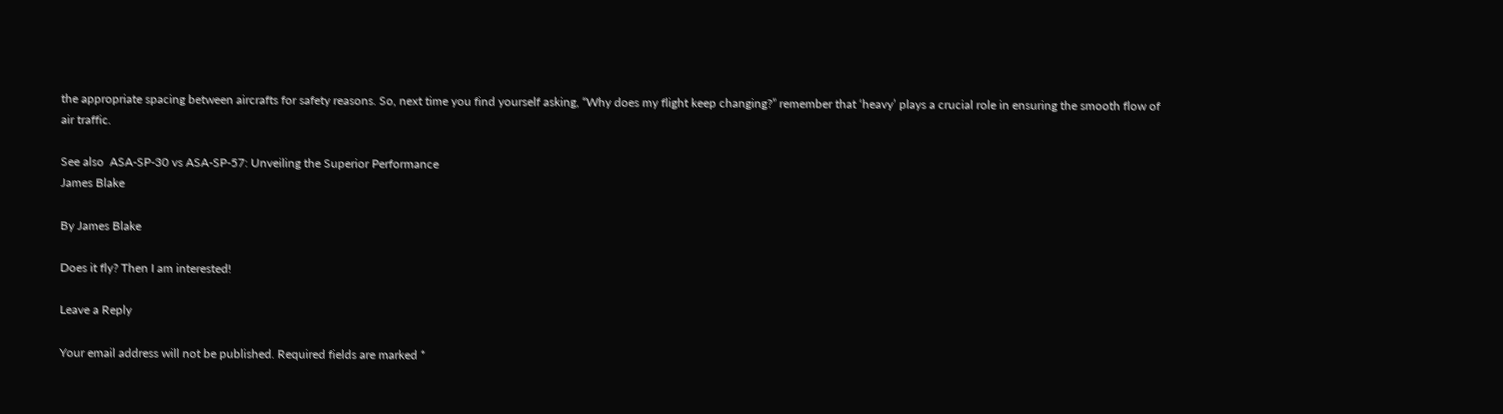the appropriate spacing between aircrafts for safety reasons. So, next time you find yourself asking, “Why does my flight keep changing?” remember that ‘heavy’ plays a crucial role in ensuring the smooth flow of air traffic.

See also  ASA-SP-30 vs ASA-SP-57: Unveiling the Superior Performance
James Blake

By James Blake

Does it fly? Then I am interested!

Leave a Reply

Your email address will not be published. Required fields are marked *